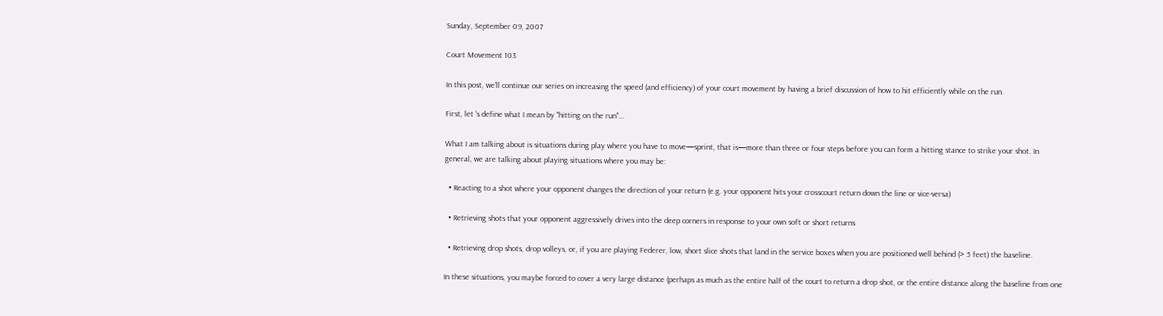Sunday, September 09, 2007

Court Movement 103

In this post, we’ll continue our series on increasing the speed (and efficiency) of your court movement by having a brief discussion of how to hit efficiently while on the run.

First, let 's define what I mean by "hitting on the run"…

What I am talking about is situations during play where you have to move—sprint, that is—more than three or four steps before you can form a hitting stance to strike your shot. In general, we are talking about playing situations where you may be:

  • Reacting to a shot where your opponent changes the direction of your return (e.g. your opponent hits your crosscourt return down the line or vice-versa)

  • Retrieving shots that your opponent aggressively drives into the deep corners in response to your own soft or short returns

  • Retrieving drop shots, drop volleys, or, if you are playing Federer, low, short slice shots that land in the service boxes when you are positioned well behind (> 5 feet) the baseline.

In these situations, you maybe forced to cover a very large distance (perhaps as much as the entire half of the court to return a drop shot, or the entire distance along the baseline from one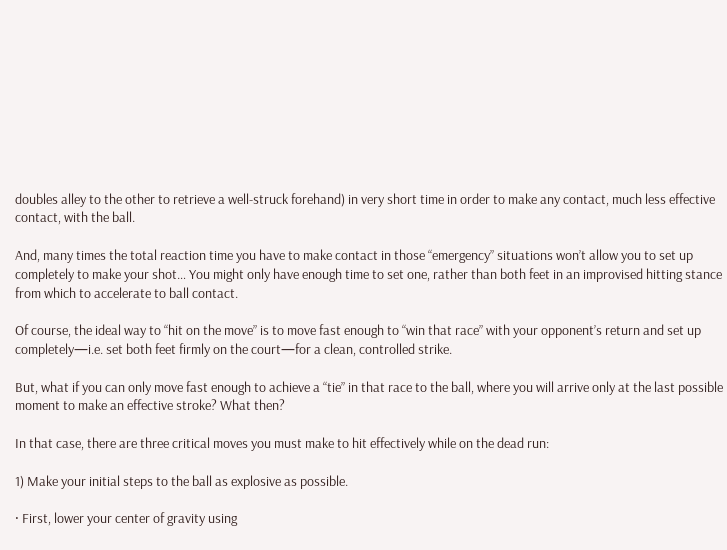doubles alley to the other to retrieve a well-struck forehand) in very short time in order to make any contact, much less effective contact, with the ball.

And, many times the total reaction time you have to make contact in those “emergency” situations won’t allow you to set up completely to make your shot… You might only have enough time to set one, rather than both feet in an improvised hitting stance from which to accelerate to ball contact.

Of course, the ideal way to “hit on the move” is to move fast enough to “win that race” with your opponent’s return and set up completely—i.e. set both feet firmly on the court—for a clean, controlled strike.

But, what if you can only move fast enough to achieve a “tie” in that race to the ball, where you will arrive only at the last possible moment to make an effective stroke? What then?

In that case, there are three critical moves you must make to hit effectively while on the dead run:

1) Make your initial steps to the ball as explosive as possible.

· First, lower your center of gravity using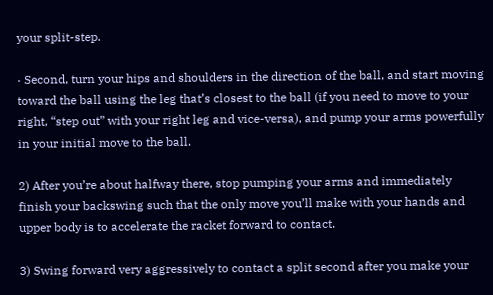your split-step.

· Second, turn your hips and shoulders in the direction of the ball, and start moving toward the ball using the leg that’s closest to the ball (if you need to move to your right, “step out” with your right leg and vice-versa), and pump your arms powerfully in your initial move to the ball.

2) After you’re about halfway there, stop pumping your arms and immediately finish your backswing such that the only move you’ll make with your hands and upper body is to accelerate the racket forward to contact.

3) Swing forward very aggressively to contact a split second after you make your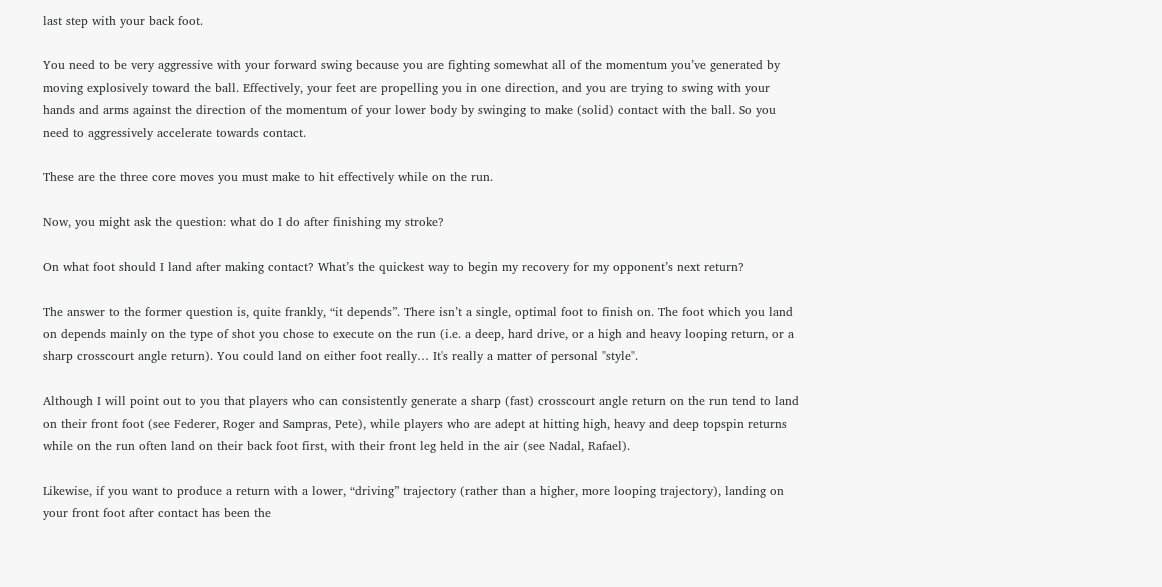last step with your back foot.

You need to be very aggressive with your forward swing because you are fighting somewhat all of the momentum you’ve generated by moving explosively toward the ball. Effectively, your feet are propelling you in one direction, and you are trying to swing with your hands and arms against the direction of the momentum of your lower body by swinging to make (solid) contact with the ball. So you need to aggressively accelerate towards contact.

These are the three core moves you must make to hit effectively while on the run.

Now, you might ask the question: what do I do after finishing my stroke?

On what foot should I land after making contact? What’s the quickest way to begin my recovery for my opponent’s next return?

The answer to the former question is, quite frankly, “it depends”. There isn’t a single, optimal foot to finish on. The foot which you land on depends mainly on the type of shot you chose to execute on the run (i.e. a deep, hard drive, or a high and heavy looping return, or a sharp crosscourt angle return). You could land on either foot really… It's really a matter of personal "style".

Although I will point out to you that players who can consistently generate a sharp (fast) crosscourt angle return on the run tend to land on their front foot (see Federer, Roger and Sampras, Pete), while players who are adept at hitting high, heavy and deep topspin returns while on the run often land on their back foot first, with their front leg held in the air (see Nadal, Rafael).

Likewise, if you want to produce a return with a lower, “driving” trajectory (rather than a higher, more looping trajectory), landing on your front foot after contact has been the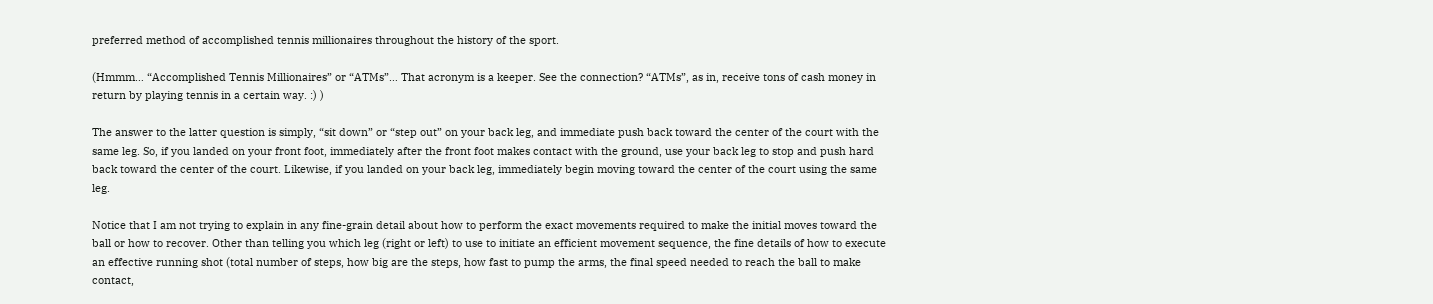preferred method of accomplished tennis millionaires throughout the history of the sport.

(Hmmm… “Accomplished Tennis Millionaires” or “ATMs”… That acronym is a keeper. See the connection? “ATMs”, as in, receive tons of cash money in return by playing tennis in a certain way. :) )

The answer to the latter question is simply, “sit down” or “step out” on your back leg, and immediate push back toward the center of the court with the same leg. So, if you landed on your front foot, immediately after the front foot makes contact with the ground, use your back leg to stop and push hard back toward the center of the court. Likewise, if you landed on your back leg, immediately begin moving toward the center of the court using the same leg.

Notice that I am not trying to explain in any fine-grain detail about how to perform the exact movements required to make the initial moves toward the ball or how to recover. Other than telling you which leg (right or left) to use to initiate an efficient movement sequence, the fine details of how to execute an effective running shot (total number of steps, how big are the steps, how fast to pump the arms, the final speed needed to reach the ball to make contact,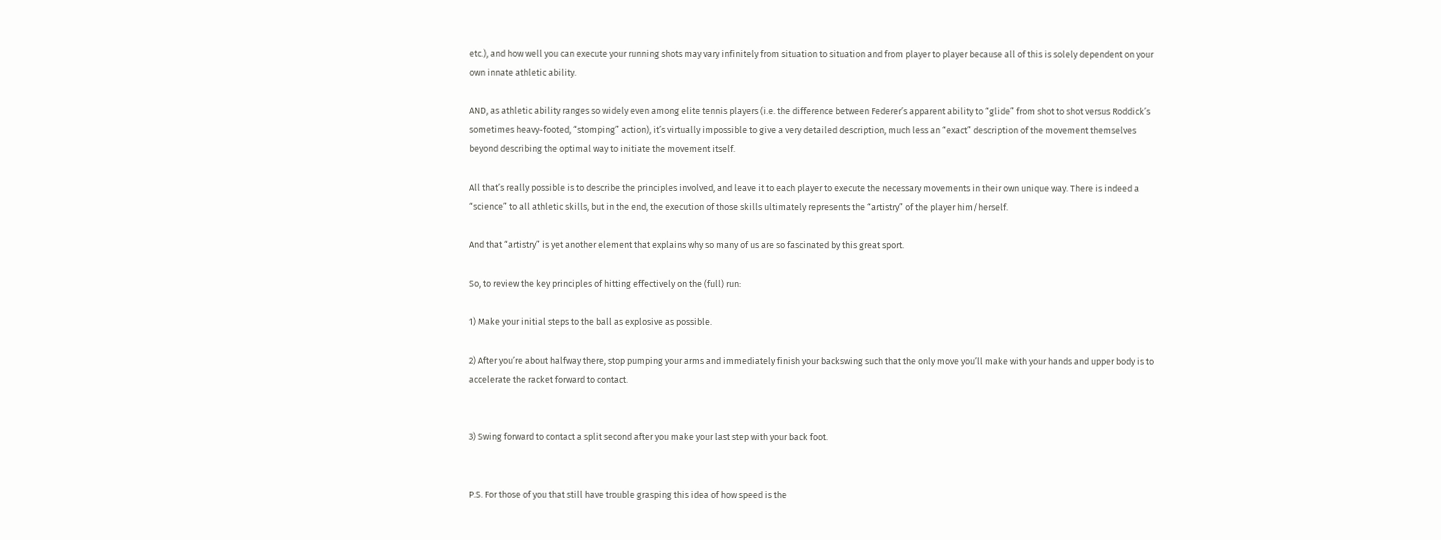etc.), and how well you can execute your running shots may vary infinitely from situation to situation and from player to player because all of this is solely dependent on your own innate athletic ability.

AND, as athletic ability ranges so widely even among elite tennis players (i.e. the difference between Federer’s apparent ability to “glide” from shot to shot versus Roddick’s sometimes heavy-footed, “stomping” action), it’s virtually impossible to give a very detailed description, much less an “exact” description of the movement themselves beyond describing the optimal way to initiate the movement itself.

All that’s really possible is to describe the principles involved, and leave it to each player to execute the necessary movements in their own unique way. There is indeed a “science” to all athletic skills, but in the end, the execution of those skills ultimately represents the “artistry” of the player him/herself.

And that “artistry” is yet another element that explains why so many of us are so fascinated by this great sport.

So, to review the key principles of hitting effectively on the (full) run:

1) Make your initial steps to the ball as explosive as possible.

2) After you’re about halfway there, stop pumping your arms and immediately finish your backswing such that the only move you’ll make with your hands and upper body is to accelerate the racket forward to contact.


3) Swing forward to contact a split second after you make your last step with your back foot.


P.S. For those of you that still have trouble grasping this idea of how speed is the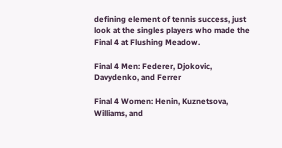defining element of tennis success, just look at the singles players who made the Final 4 at Flushing Meadow.

Final 4 Men: Federer, Djokovic, Davydenko, and Ferrer

Final 4 Women: Henin, Kuznetsova, Williams, and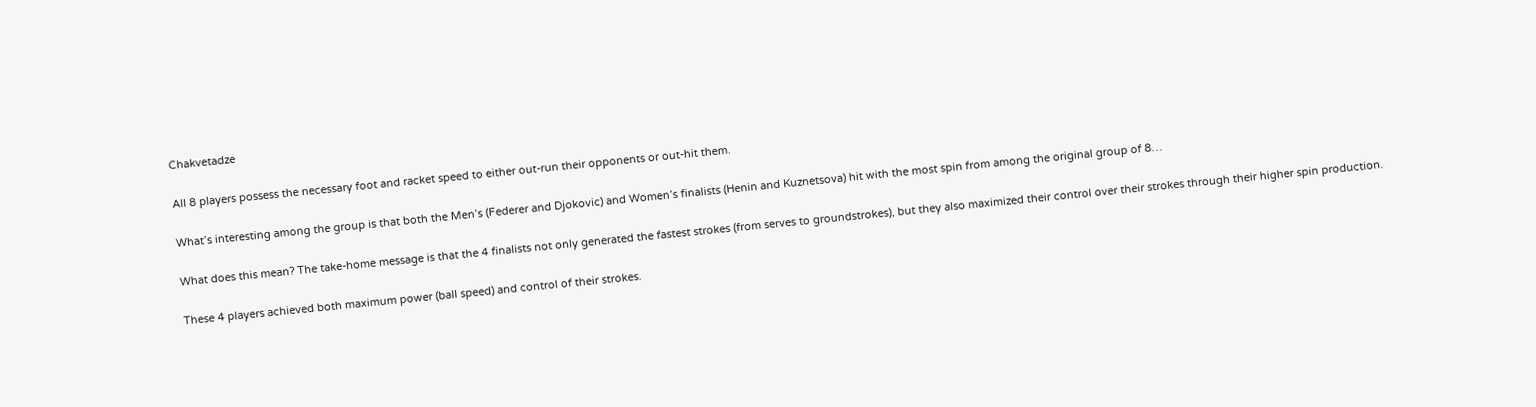Chakvetadze

All 8 players possess the necessary foot and racket speed to either out-run their opponents or out-hit them.

What’s interesting among the group is that both the Men’s (Federer and Djokovic) and Women’s finalists (Henin and Kuznetsova) hit with the most spin from among the original group of 8…

What does this mean? The take-home message is that the 4 finalists not only generated the fastest strokes (from serves to groundstrokes), but they also maximized their control over their strokes through their higher spin production.

These 4 players achieved both maximum power (ball speed) and control of their strokes.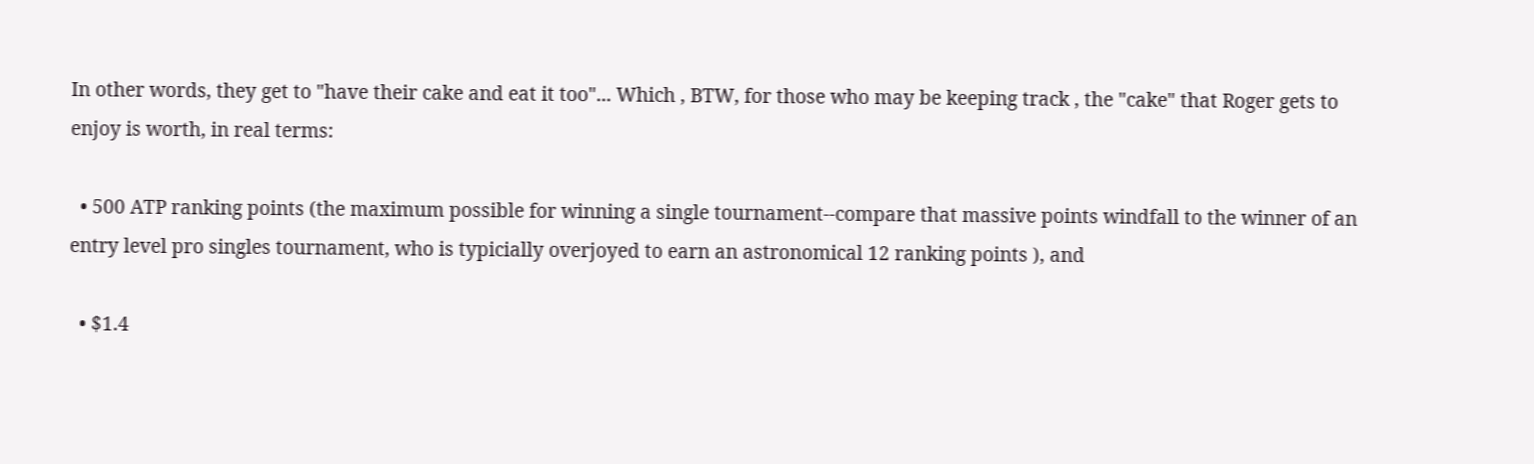In other words, they get to "have their cake and eat it too"... Which , BTW, for those who may be keeping track , the "cake" that Roger gets to enjoy is worth, in real terms:

  • 500 ATP ranking points (the maximum possible for winning a single tournament--compare that massive points windfall to the winner of an entry level pro singles tournament, who is typicially overjoyed to earn an astronomical 12 ranking points ), and

  • $1.4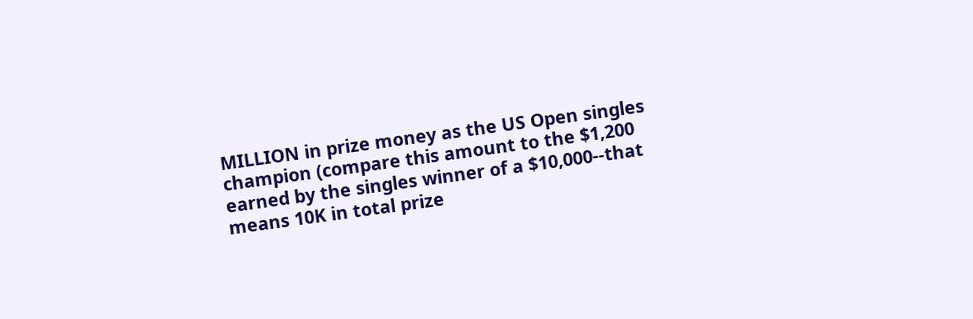MILLION in prize money as the US Open singles champion (compare this amount to the $1,200 earned by the singles winner of a $10,000--that means 10K in total prize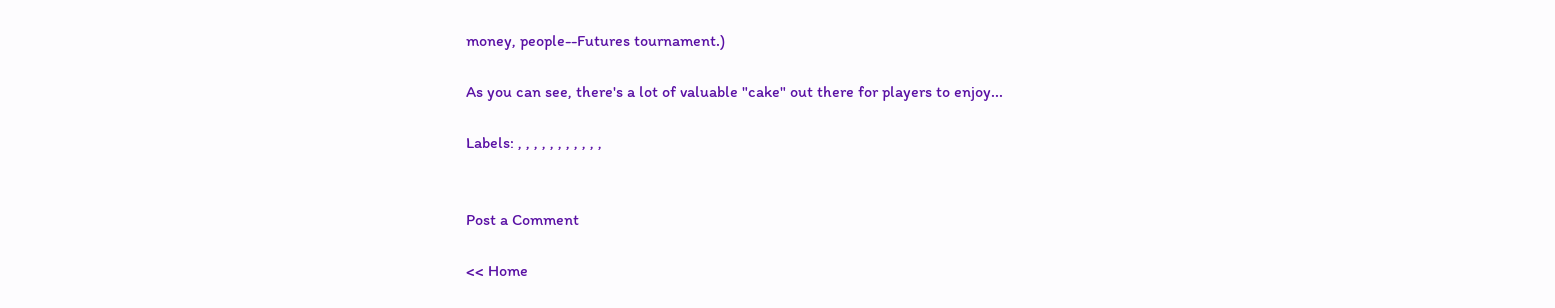money, people--Futures tournament.)

As you can see, there's a lot of valuable "cake" out there for players to enjoy...

Labels: , , , , , , , , , , ,


Post a Comment

<< Home